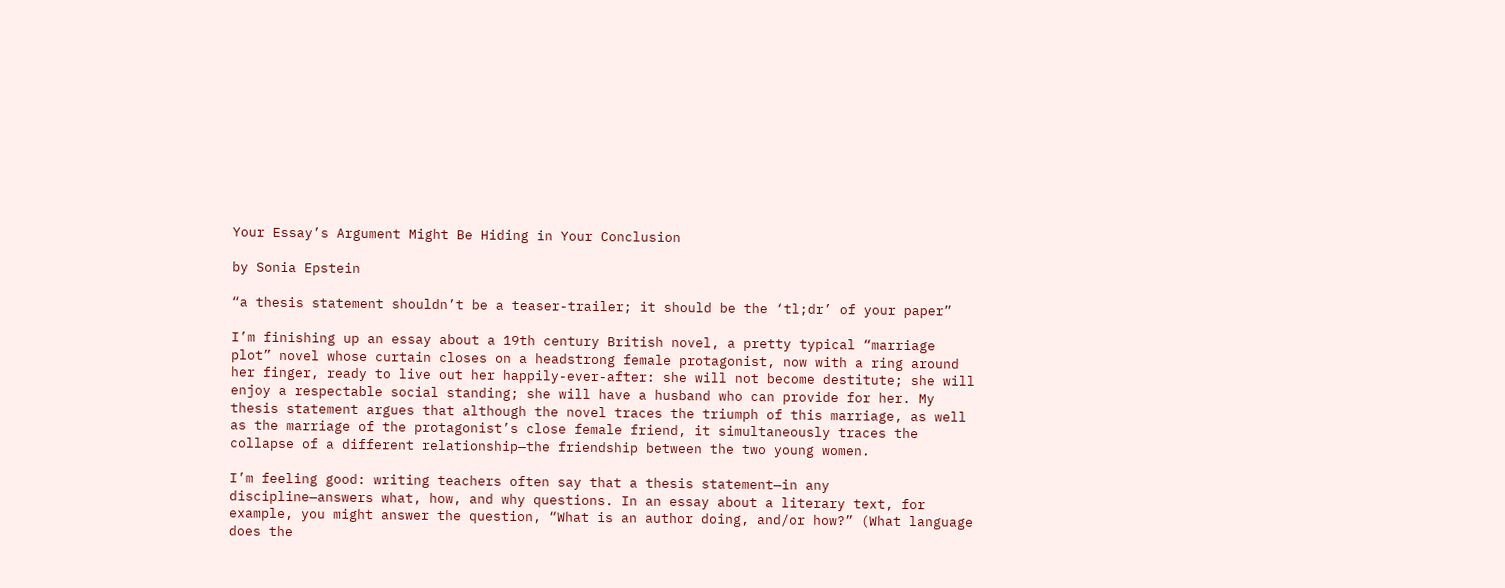Your Essay’s Argument Might Be Hiding in Your Conclusion

by Sonia Epstein

“a thesis statement shouldn’t be a teaser-trailer; it should be the ‘tl;dr’ of your paper”

I’m finishing up an essay about a 19th century British novel, a pretty typical “marriage plot” novel whose curtain closes on a headstrong female protagonist, now with a ring around her finger, ready to live out her happily-ever-after: she will not become destitute; she will enjoy a respectable social standing; she will have a husband who can provide for her. My thesis statement argues that although the novel traces the triumph of this marriage, as well as the marriage of the protagonist’s close female friend, it simultaneously traces the collapse of a different relationship—the friendship between the two young women.

I’m feeling good: writing teachers often say that a thesis statement—in any discipline—answers what, how, and why questions. In an essay about a literary text, for example, you might answer the question, “What is an author doing, and/or how?” (What language does the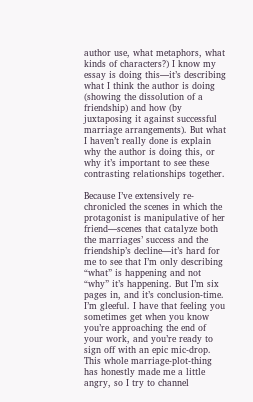author use, what metaphors, what kinds of characters?) I know my essay is doing this—it’s describing what I think the author is doing (showing the dissolution of a friendship) and how (by juxtaposing it against successful marriage arrangements). But what I haven’t really done is explain why the author is doing this, or why it’s important to see these contrasting relationships together.

Because I’ve extensively re-chronicled the scenes in which the protagonist is manipulative of her friend—scenes that catalyze both the marriages’ success and the friendship’s decline—it’s hard for me to see that I’m only describing “what” is happening and not “why” it’s happening. But I’m six pages in, and it’s conclusion-time. I’m gleeful. I have that feeling you sometimes get when you know you’re approaching the end of your work, and you’re ready to sign off with an epic mic-drop. This whole marriage-plot-thing has honestly made me a little angry, so I try to channel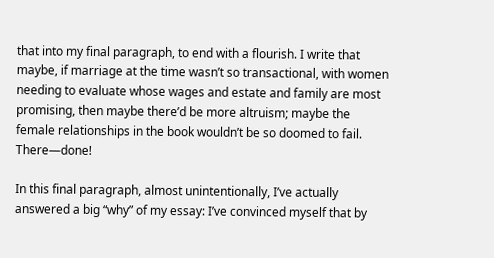that into my final paragraph, to end with a flourish. I write that maybe, if marriage at the time wasn’t so transactional, with women needing to evaluate whose wages and estate and family are most promising, then maybe there’d be more altruism; maybe the female relationships in the book wouldn’t be so doomed to fail. There—done!

In this final paragraph, almost unintentionally, I’ve actually answered a big “why” of my essay: I’ve convinced myself that by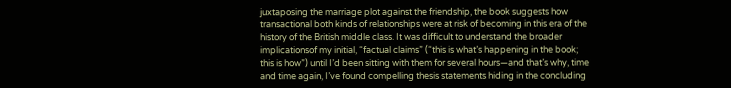juxtaposing the marriage plot against the friendship, the book suggests how transactional both kinds of relationships were at risk of becoming in this era of the history of the British middle class. It was difficult to understand the broader implicationsof my initial, “factual claims” (“this is what’s happening in the book; this is how”) until I’d been sitting with them for several hours—and that’s why, time and time again, I’ve found compelling thesis statements hiding in the concluding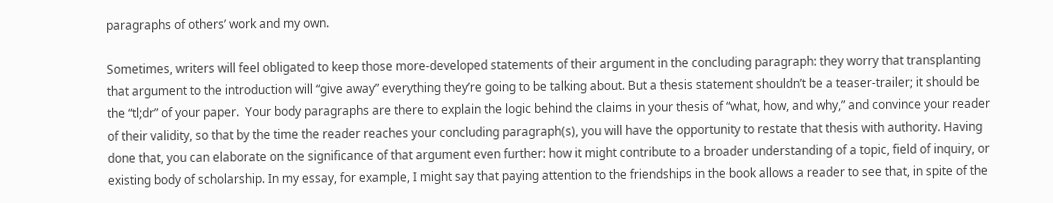paragraphs of others’ work and my own.

Sometimes, writers will feel obligated to keep those more-developed statements of their argument in the concluding paragraph: they worry that transplanting that argument to the introduction will “give away” everything they’re going to be talking about. But a thesis statement shouldn’t be a teaser-trailer; it should be the “tl;dr” of your paper.  Your body paragraphs are there to explain the logic behind the claims in your thesis of “what, how, and why,” and convince your reader of their validity, so that by the time the reader reaches your concluding paragraph(s), you will have the opportunity to restate that thesis with authority. Having done that, you can elaborate on the significance of that argument even further: how it might contribute to a broader understanding of a topic, field of inquiry, or existing body of scholarship. In my essay, for example, I might say that paying attention to the friendships in the book allows a reader to see that, in spite of the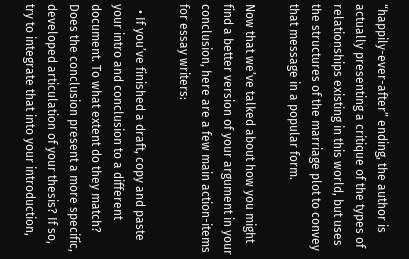“happily-ever-after” ending, the author is actually presenting a critique of the types of relationships existing in this world, but uses the structures of the marriage plot to convey that message in a popular form.

Now that we’ve talked about how you might find a better version of your argument in your conclusion, here are a few main action-items for essay writers:

  • If you’ve finished a draft, copy and paste your intro and conclusion to a different document. To what extent do they match? Does the conclusion present a more specific, developed articulation of your thesis? If so, try to integrate that into your introduction,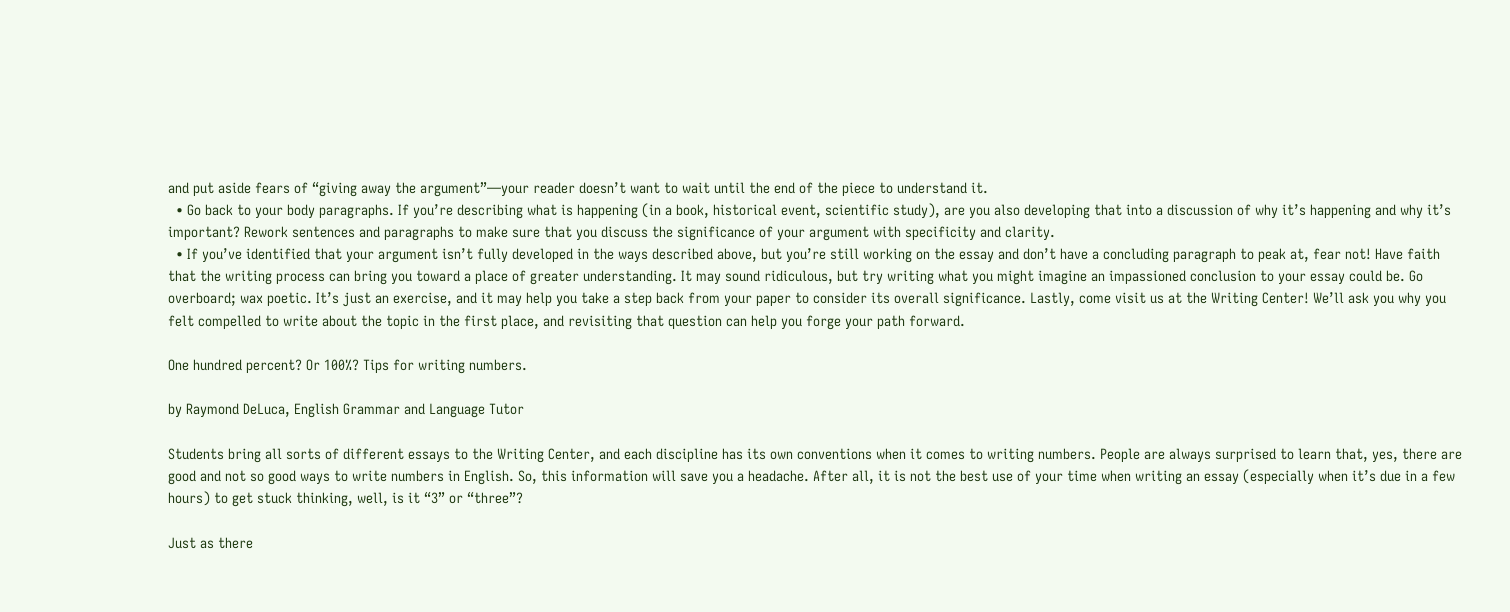and put aside fears of “giving away the argument”—your reader doesn’t want to wait until the end of the piece to understand it.
  • Go back to your body paragraphs. If you’re describing what is happening (in a book, historical event, scientific study), are you also developing that into a discussion of why it’s happening and why it’s important? Rework sentences and paragraphs to make sure that you discuss the significance of your argument with specificity and clarity.
  • If you’ve identified that your argument isn’t fully developed in the ways described above, but you’re still working on the essay and don’t have a concluding paragraph to peak at, fear not! Have faith that the writing process can bring you toward a place of greater understanding. It may sound ridiculous, but try writing what you might imagine an impassioned conclusion to your essay could be. Go overboard; wax poetic. It’s just an exercise, and it may help you take a step back from your paper to consider its overall significance. Lastly, come visit us at the Writing Center! We’ll ask you why you felt compelled to write about the topic in the first place, and revisiting that question can help you forge your path forward.

One hundred percent? Or 100%? Tips for writing numbers.

by Raymond DeLuca, English Grammar and Language Tutor

Students bring all sorts of different essays to the Writing Center, and each discipline has its own conventions when it comes to writing numbers. People are always surprised to learn that, yes, there are good and not so good ways to write numbers in English. So, this information will save you a headache. After all, it is not the best use of your time when writing an essay (especially when it’s due in a few hours) to get stuck thinking, well, is it “3” or “three”?

Just as there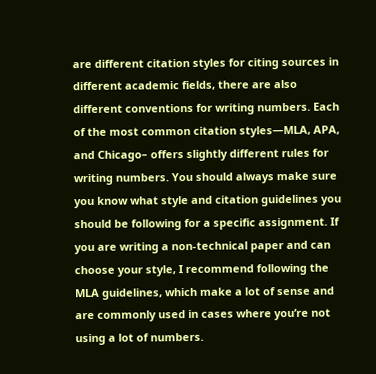are different citation styles for citing sources in different academic fields, there are also different conventions for writing numbers. Each of the most common citation styles—MLA, APA, and Chicago– offers slightly different rules for writing numbers. You should always make sure you know what style and citation guidelines you should be following for a specific assignment. If you are writing a non-technical paper and can choose your style, I recommend following the MLA guidelines, which make a lot of sense and are commonly used in cases where you’re not using a lot of numbers.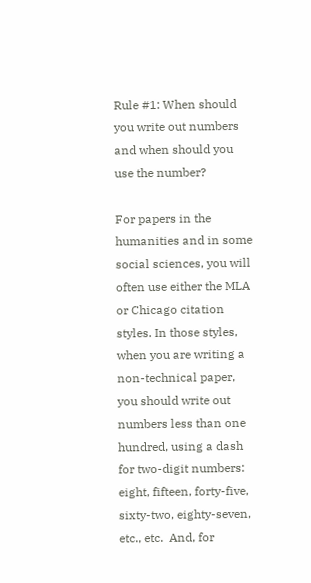Rule #1: When should you write out numbers and when should you use the number?

For papers in the humanities and in some social sciences, you will often use either the MLA or Chicago citation styles. In those styles, when you are writing a non-technical paper, you should write out numbers less than one hundred, using a dash for two-digit numbers: eight, fifteen, forty-five, sixty-two, eighty-seven, etc., etc.  And, for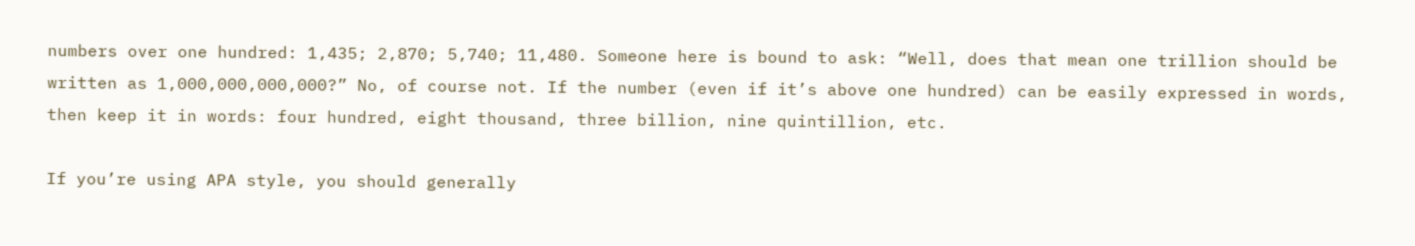numbers over one hundred: 1,435; 2,870; 5,740; 11,480. Someone here is bound to ask: “Well, does that mean one trillion should be written as 1,000,000,000,000?” No, of course not. If the number (even if it’s above one hundred) can be easily expressed in words, then keep it in words: four hundred, eight thousand, three billion, nine quintillion, etc.

If you’re using APA style, you should generally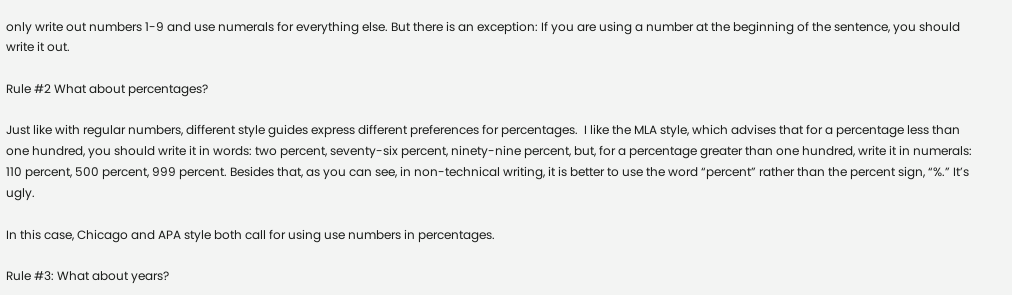only write out numbers 1-9 and use numerals for everything else. But there is an exception: If you are using a number at the beginning of the sentence, you should write it out.

Rule #2 What about percentages?

Just like with regular numbers, different style guides express different preferences for percentages.  I like the MLA style, which advises that for a percentage less than one hundred, you should write it in words: two percent, seventy-six percent, ninety-nine percent, but, for a percentage greater than one hundred, write it in numerals: 110 percent, 500 percent, 999 percent. Besides that, as you can see, in non-technical writing, it is better to use the word “percent” rather than the percent sign, “%.” It’s ugly.

In this case, Chicago and APA style both call for using use numbers in percentages.

Rule #3: What about years?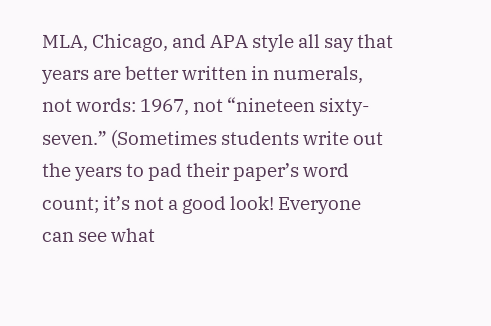MLA, Chicago, and APA style all say that years are better written in numerals, not words: 1967, not “nineteen sixty-seven.” (Sometimes students write out the years to pad their paper’s word count; it’s not a good look! Everyone can see what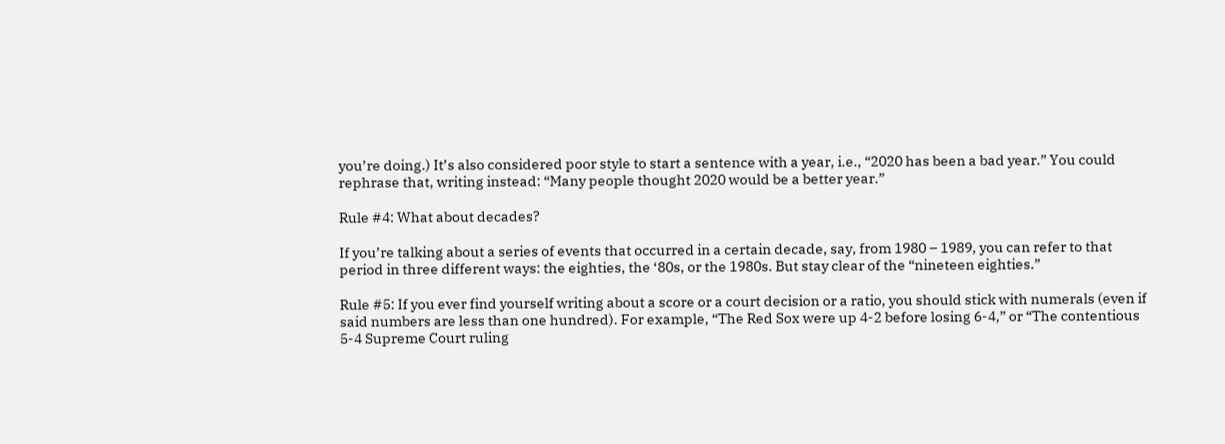you’re doing.) It’s also considered poor style to start a sentence with a year, i.e., “2020 has been a bad year.” You could rephrase that, writing instead: “Many people thought 2020 would be a better year.”

Rule #4: What about decades?

If you’re talking about a series of events that occurred in a certain decade, say, from 1980 – 1989, you can refer to that period in three different ways: the eighties, the ‘80s, or the 1980s. But stay clear of the “nineteen eighties.”

Rule #5: If you ever find yourself writing about a score or a court decision or a ratio, you should stick with numerals (even if said numbers are less than one hundred). For example, “The Red Sox were up 4-2 before losing 6-4,” or “The contentious 5-4 Supreme Court ruling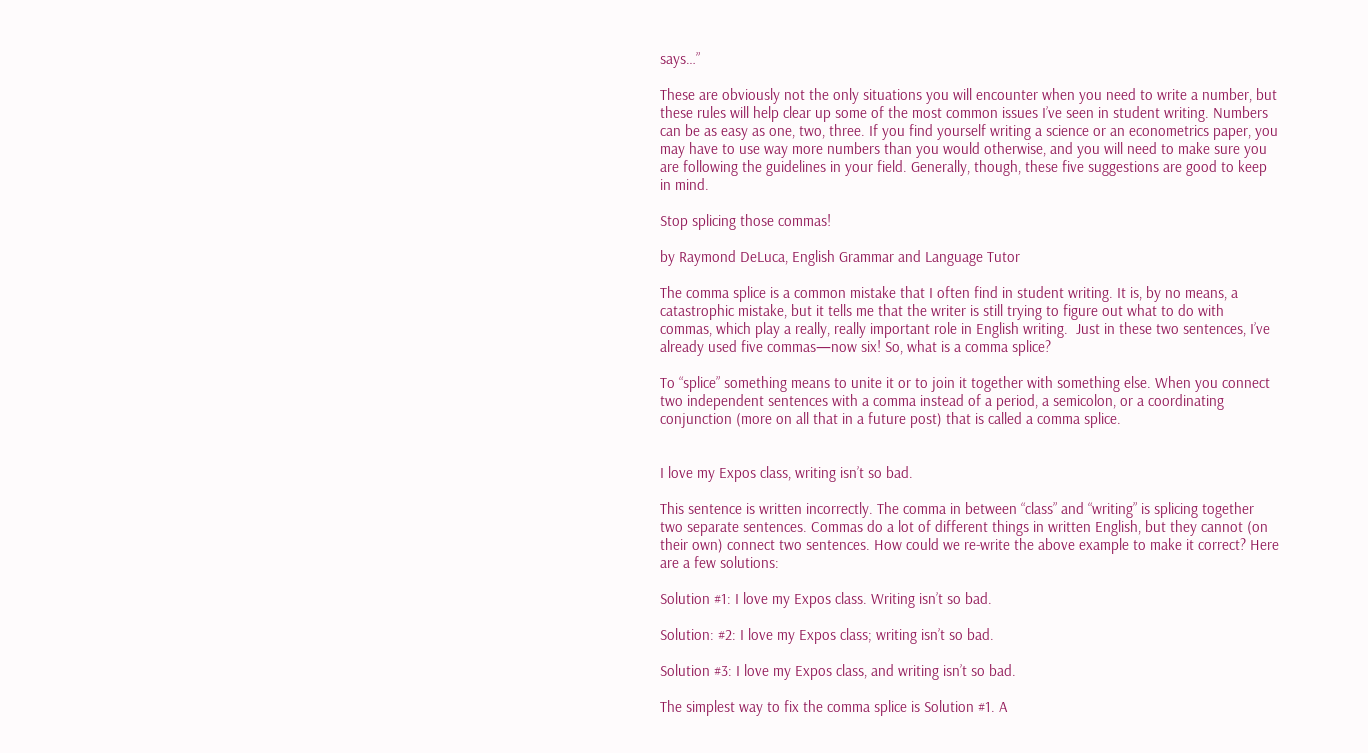says…”

These are obviously not the only situations you will encounter when you need to write a number, but these rules will help clear up some of the most common issues I’ve seen in student writing. Numbers can be as easy as one, two, three. If you find yourself writing a science or an econometrics paper, you may have to use way more numbers than you would otherwise, and you will need to make sure you are following the guidelines in your field. Generally, though, these five suggestions are good to keep in mind.

Stop splicing those commas!

by Raymond DeLuca, English Grammar and Language Tutor

The comma splice is a common mistake that I often find in student writing. It is, by no means, a catastrophic mistake, but it tells me that the writer is still trying to figure out what to do with commas, which play a really, really important role in English writing.  Just in these two sentences, I’ve already used five commas—now six! So, what is a comma splice?

To “splice” something means to unite it or to join it together with something else. When you connect two independent sentences with a comma instead of a period, a semicolon, or a coordinating conjunction (more on all that in a future post) that is called a comma splice.


I love my Expos class, writing isn’t so bad.

This sentence is written incorrectly. The comma in between “class” and “writing” is splicing together two separate sentences. Commas do a lot of different things in written English, but they cannot (on their own) connect two sentences. How could we re-write the above example to make it correct? Here are a few solutions:

Solution #1: I love my Expos class. Writing isn’t so bad.

Solution: #2: I love my Expos class; writing isn’t so bad.

Solution #3: I love my Expos class, and writing isn’t so bad.

The simplest way to fix the comma splice is Solution #1. A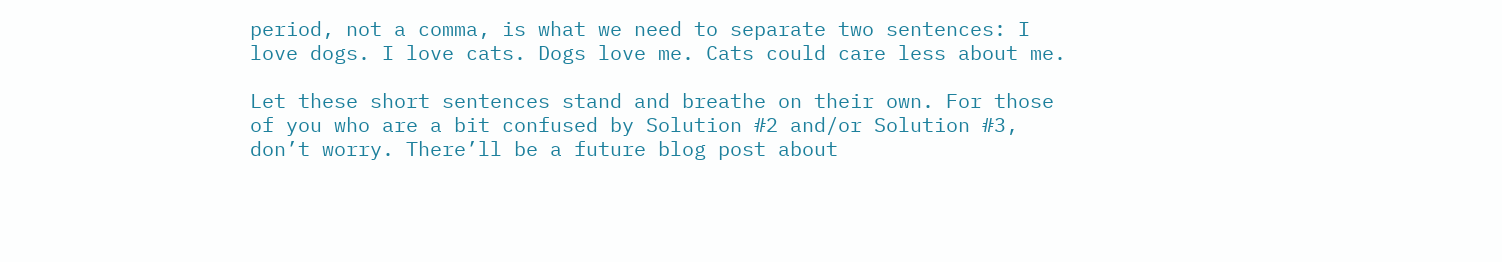period, not a comma, is what we need to separate two sentences: I love dogs. I love cats. Dogs love me. Cats could care less about me.

Let these short sentences stand and breathe on their own. For those of you who are a bit confused by Solution #2 and/or Solution #3, don’t worry. There’ll be a future blog post about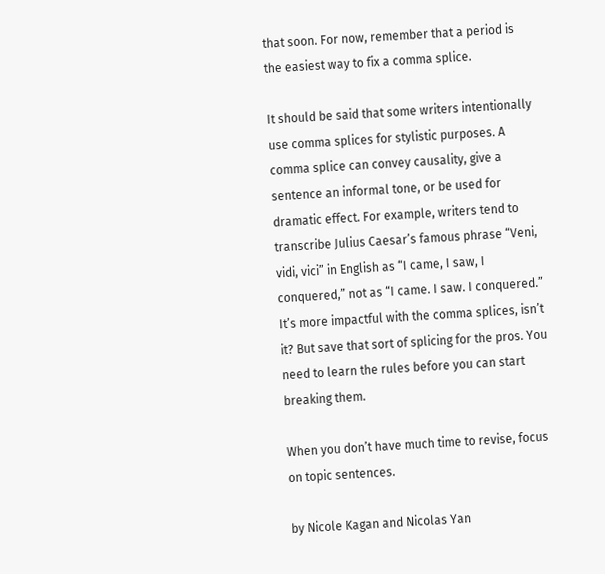that soon. For now, remember that a period is the easiest way to fix a comma splice.

It should be said that some writers intentionally use comma splices for stylistic purposes. A comma splice can convey causality, give a sentence an informal tone, or be used for dramatic effect. For example, writers tend to transcribe Julius Caesar’s famous phrase “Veni, vidi, vici” in English as “I came, I saw, I conquered,” not as “I came. I saw. I conquered.” It’s more impactful with the comma splices, isn’t it? But save that sort of splicing for the pros. You need to learn the rules before you can start breaking them.

When you don’t have much time to revise, focus on topic sentences.

by Nicole Kagan and Nicolas Yan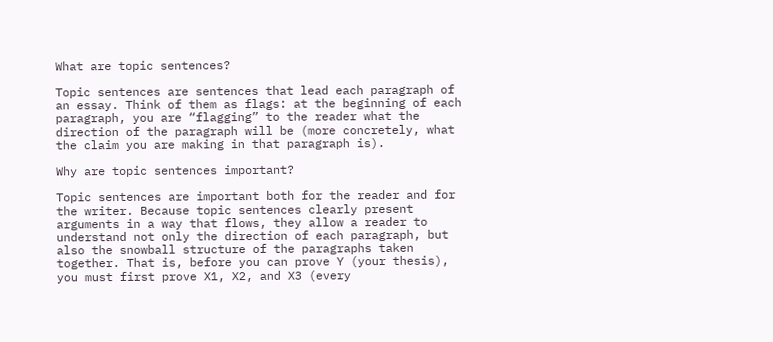What are topic sentences?

Topic sentences are sentences that lead each paragraph of an essay. Think of them as flags: at the beginning of each paragraph, you are “flagging” to the reader what the direction of the paragraph will be (more concretely, what the claim you are making in that paragraph is).

Why are topic sentences important?

Topic sentences are important both for the reader and for the writer. Because topic sentences clearly present arguments in a way that flows, they allow a reader to understand not only the direction of each paragraph, but also the snowball structure of the paragraphs taken together. That is, before you can prove Y (your thesis), you must first prove X1, X2, and X3 (every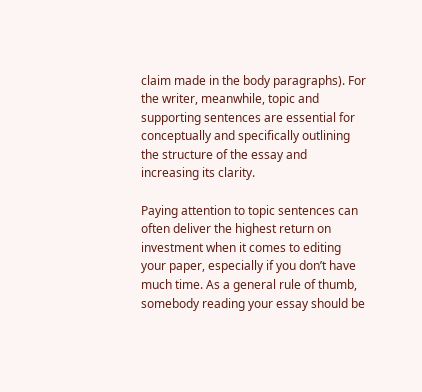claim made in the body paragraphs). For the writer, meanwhile, topic and supporting sentences are essential for conceptually and specifically outlining the structure of the essay and increasing its clarity.

Paying attention to topic sentences can often deliver the highest return on investment when it comes to editing your paper, especially if you don’t have much time. As a general rule of thumb, somebody reading your essay should be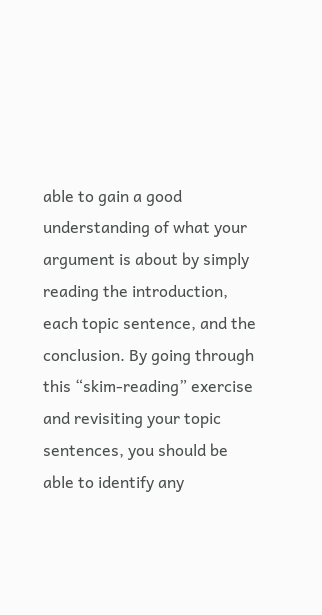able to gain a good understanding of what your argument is about by simply reading the introduction, each topic sentence, and the conclusion. By going through this “skim-reading” exercise and revisiting your topic sentences, you should be able to identify any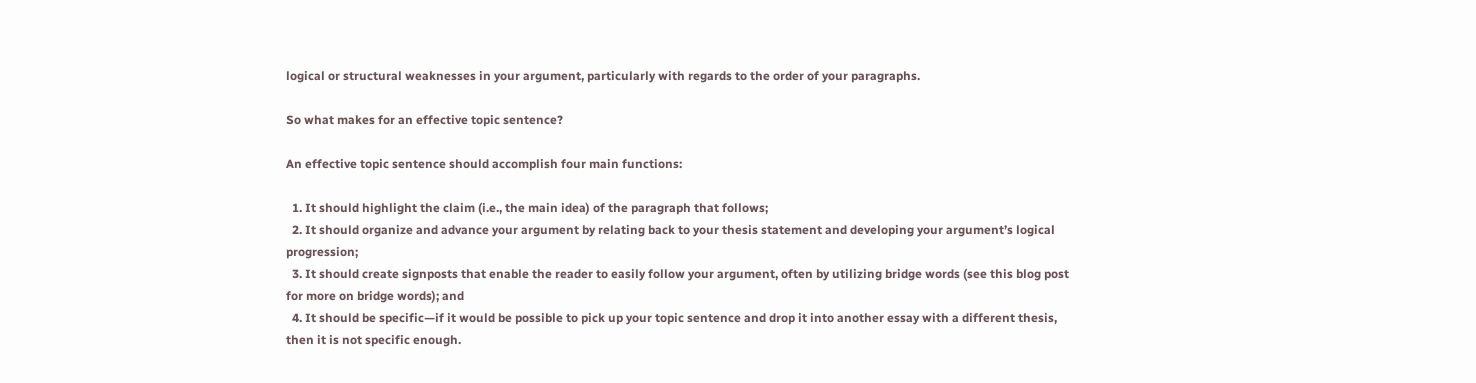logical or structural weaknesses in your argument, particularly with regards to the order of your paragraphs.

So what makes for an effective topic sentence?

An effective topic sentence should accomplish four main functions:

  1. It should highlight the claim (i.e., the main idea) of the paragraph that follows;
  2. It should organize and advance your argument by relating back to your thesis statement and developing your argument’s logical progression;
  3. It should create signposts that enable the reader to easily follow your argument, often by utilizing bridge words (see this blog post for more on bridge words); and
  4. It should be specific—if it would be possible to pick up your topic sentence and drop it into another essay with a different thesis, then it is not specific enough.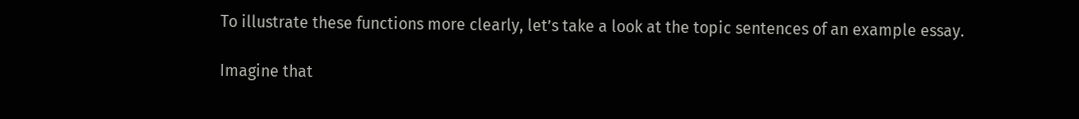To illustrate these functions more clearly, let’s take a look at the topic sentences of an example essay.

Imagine that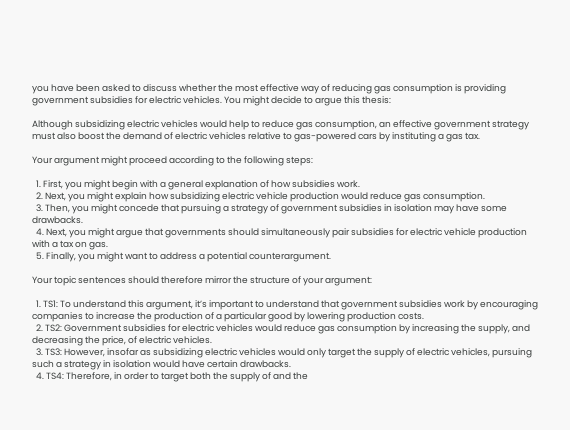you have been asked to discuss whether the most effective way of reducing gas consumption is providing government subsidies for electric vehicles. You might decide to argue this thesis:

Although subsidizing electric vehicles would help to reduce gas consumption, an effective government strategy must also boost the demand of electric vehicles relative to gas-powered cars by instituting a gas tax.

Your argument might proceed according to the following steps:

  1. First, you might begin with a general explanation of how subsidies work.
  2. Next, you might explain how subsidizing electric vehicle production would reduce gas consumption.
  3. Then, you might concede that pursuing a strategy of government subsidies in isolation may have some drawbacks.
  4. Next, you might argue that governments should simultaneously pair subsidies for electric vehicle production with a tax on gas.
  5. Finally, you might want to address a potential counterargument.

Your topic sentences should therefore mirror the structure of your argument:

  1. TS1: To understand this argument, it’s important to understand that government subsidies work by encouraging companies to increase the production of a particular good by lowering production costs.
  2. TS2: Government subsidies for electric vehicles would reduce gas consumption by increasing the supply, and decreasing the price, of electric vehicles.
  3. TS3: However, insofar as subsidizing electric vehicles would only target the supply of electric vehicles, pursuing such a strategy in isolation would have certain drawbacks.
  4. TS4: Therefore, in order to target both the supply of and the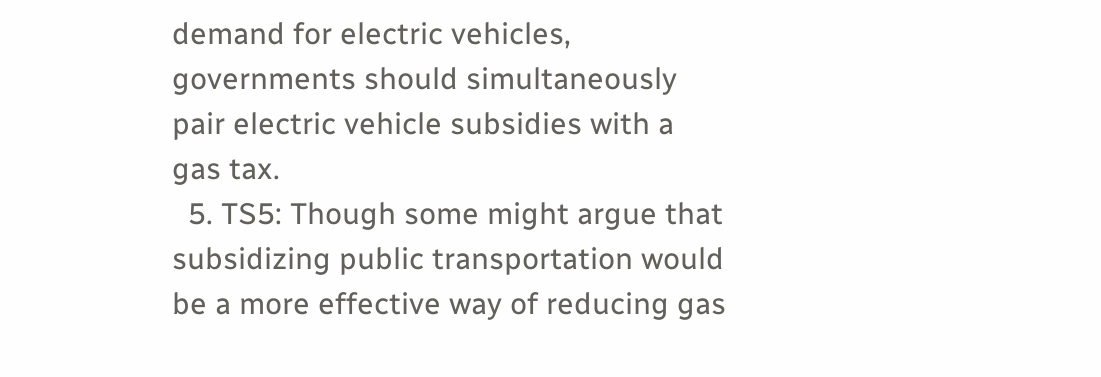demand for electric vehicles, governments should simultaneously pair electric vehicle subsidies with a gas tax.
  5. TS5: Though some might argue that subsidizing public transportation would be a more effective way of reducing gas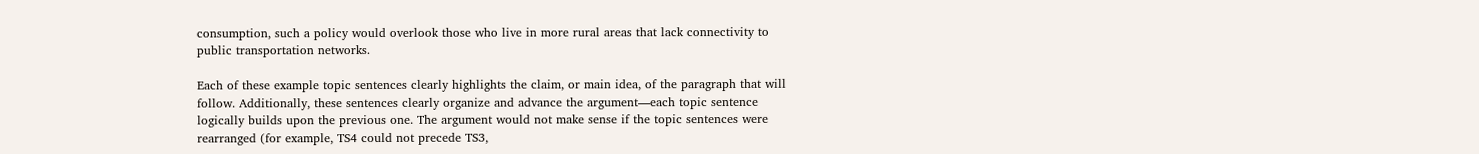consumption, such a policy would overlook those who live in more rural areas that lack connectivity to public transportation networks.

Each of these example topic sentences clearly highlights the claim, or main idea, of the paragraph that will follow. Additionally, these sentences clearly organize and advance the argument—each topic sentence logically builds upon the previous one. The argument would not make sense if the topic sentences were rearranged (for example, TS4 could not precede TS3,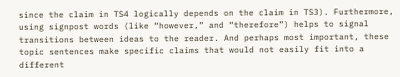since the claim in TS4 logically depends on the claim in TS3). Furthermore, using signpost words (like “however,” and “therefore”) helps to signal transitions between ideas to the reader. And perhaps most important, these topic sentences make specific claims that would not easily fit into a different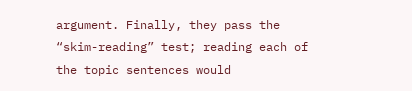argument. Finally, they pass the “skim-reading” test; reading each of the topic sentences would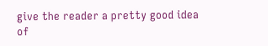give the reader a pretty good idea of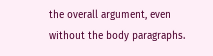the overall argument, even without the body paragraphs.